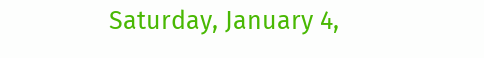Saturday, January 4,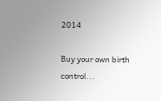2014

Buy your own birth control...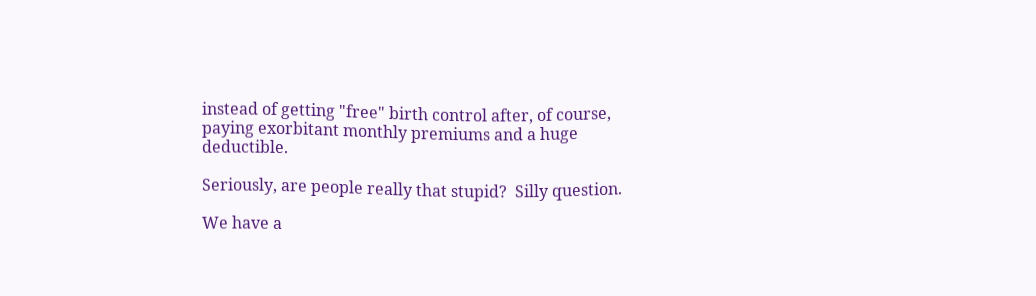instead of getting "free" birth control after, of course, paying exorbitant monthly premiums and a huge deductible.

Seriously, are people really that stupid?  Silly question.

We have a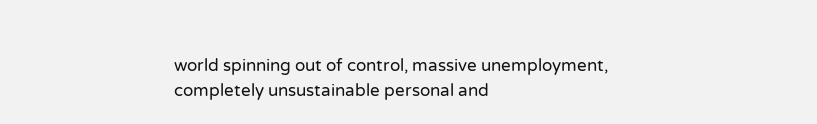world spinning out of control, massive unemployment, completely unsustainable personal and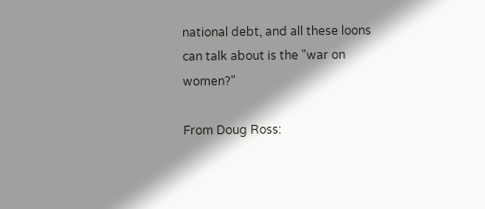national debt, and all these loons can talk about is the "war on women?"

From Doug Ross: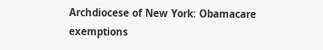Archdiocese of New York: Obamacare exemptions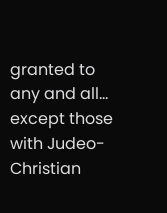granted to any and all... except those with Judeo-Christian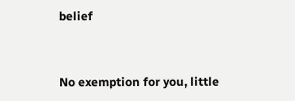belief


No exemption for you, little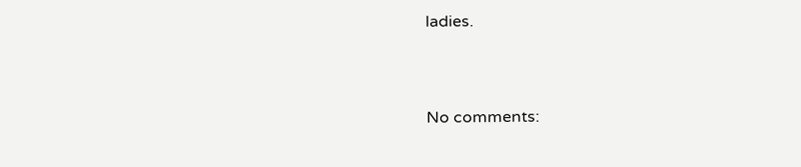ladies.


No comments: